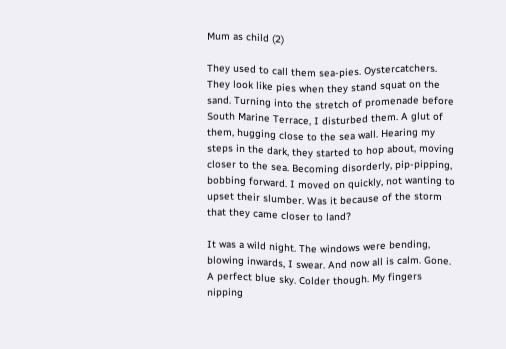Mum as child (2)

They used to call them sea-pies. Oystercatchers. They look like pies when they stand squat on the sand. Turning into the stretch of promenade before South Marine Terrace, I disturbed them. A glut of them, hugging close to the sea wall. Hearing my steps in the dark, they started to hop about, moving closer to the sea. Becoming disorderly, pip-pipping, bobbing forward. I moved on quickly, not wanting to upset their slumber. Was it because of the storm that they came closer to land?

It was a wild night. The windows were bending, blowing inwards, I swear. And now all is calm. Gone. A perfect blue sky. Colder though. My fingers nipping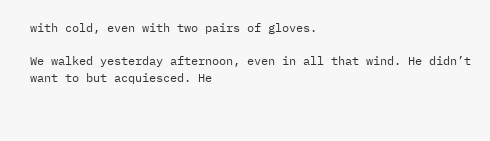with cold, even with two pairs of gloves.

We walked yesterday afternoon, even in all that wind. He didn’t want to but acquiesced. He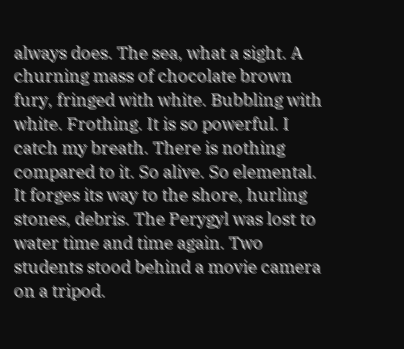always does. The sea, what a sight. A churning mass of chocolate brown fury, fringed with white. Bubbling with white. Frothing. It is so powerful. I catch my breath. There is nothing compared to it. So alive. So elemental. It forges its way to the shore, hurling stones, debris. The Perygyl was lost to water time and time again. Two students stood behind a movie camera on a tripod.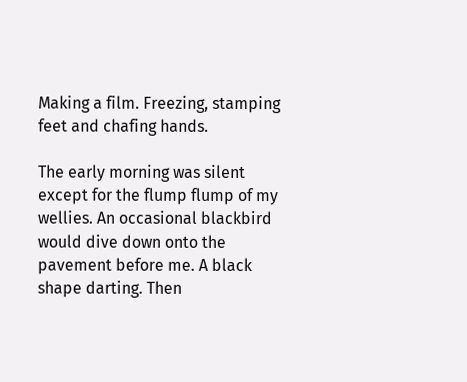Making a film. Freezing, stamping feet and chafing hands.

The early morning was silent except for the flump flump of my wellies. An occasional blackbird would dive down onto the pavement before me. A black shape darting. Then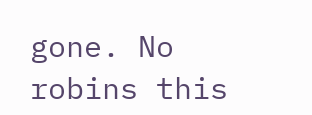gone. No robins this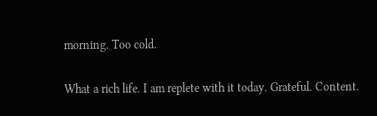morning. Too cold.

What a rich life. I am replete with it today. Grateful. Content.